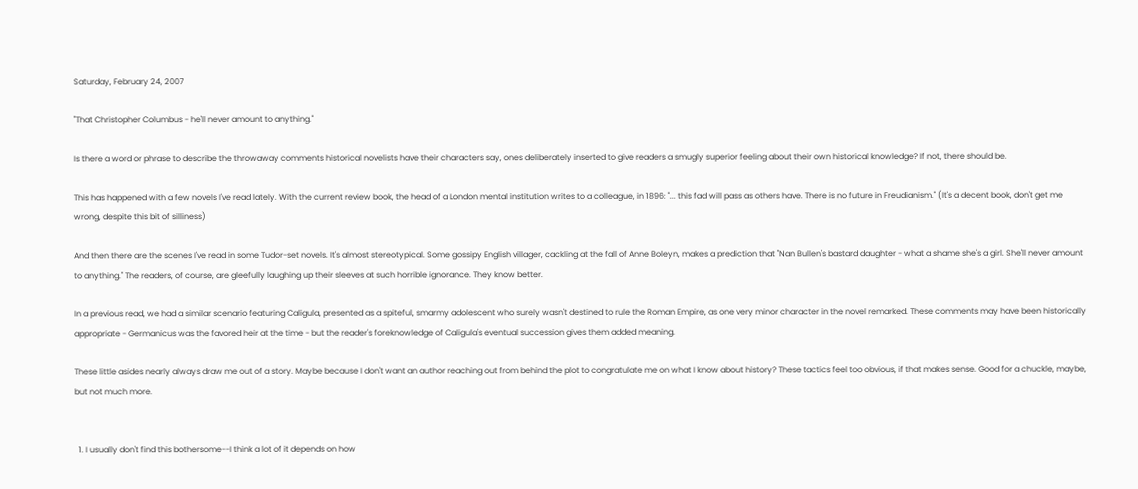Saturday, February 24, 2007

"That Christopher Columbus - he'll never amount to anything."

Is there a word or phrase to describe the throwaway comments historical novelists have their characters say, ones deliberately inserted to give readers a smugly superior feeling about their own historical knowledge? If not, there should be.

This has happened with a few novels I've read lately. With the current review book, the head of a London mental institution writes to a colleague, in 1896: "... this fad will pass as others have. There is no future in Freudianism." (It's a decent book, don't get me wrong, despite this bit of silliness)

And then there are the scenes I've read in some Tudor-set novels. It's almost stereotypical. Some gossipy English villager, cackling at the fall of Anne Boleyn, makes a prediction that "Nan Bullen's bastard daughter - what a shame she's a girl. She'll never amount to anything." The readers, of course, are gleefully laughing up their sleeves at such horrible ignorance. They know better.

In a previous read, we had a similar scenario featuring Caligula, presented as a spiteful, smarmy adolescent who surely wasn't destined to rule the Roman Empire, as one very minor character in the novel remarked. These comments may have been historically appropriate - Germanicus was the favored heir at the time - but the reader's foreknowledge of Caligula's eventual succession gives them added meaning.

These little asides nearly always draw me out of a story. Maybe because I don't want an author reaching out from behind the plot to congratulate me on what I know about history? These tactics feel too obvious, if that makes sense. Good for a chuckle, maybe, but not much more.


  1. I usually don't find this bothersome--I think a lot of it depends on how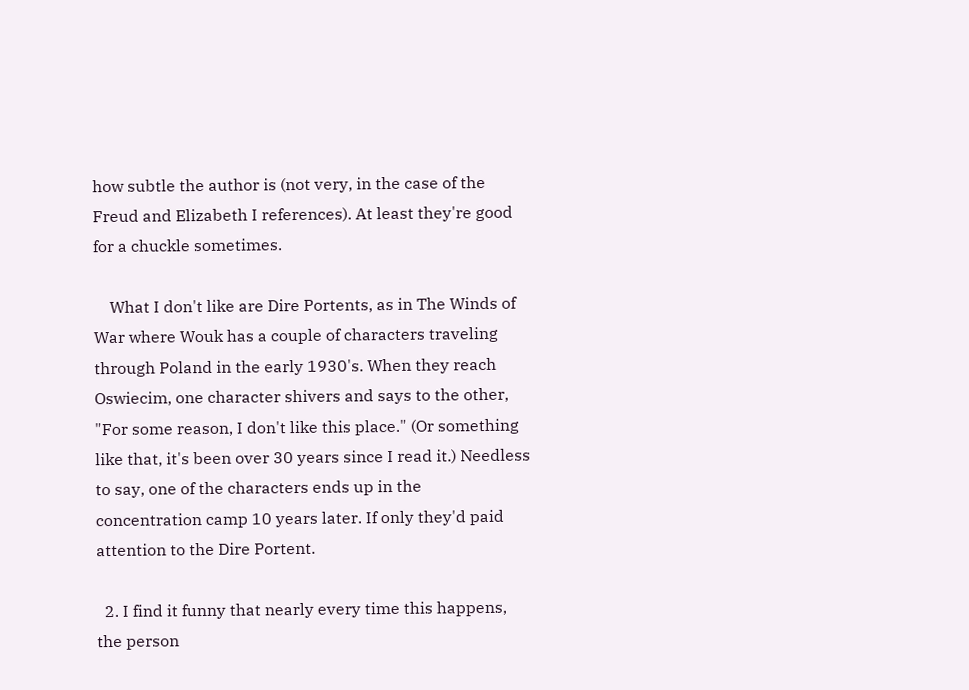how subtle the author is (not very, in the case of the Freud and Elizabeth I references). At least they're good for a chuckle sometimes.

    What I don't like are Dire Portents, as in The Winds of War where Wouk has a couple of characters traveling through Poland in the early 1930's. When they reach Oswiecim, one character shivers and says to the other, "For some reason, I don't like this place." (Or something like that, it's been over 30 years since I read it.) Needless to say, one of the characters ends up in the concentration camp 10 years later. If only they'd paid attention to the Dire Portent.

  2. I find it funny that nearly every time this happens, the person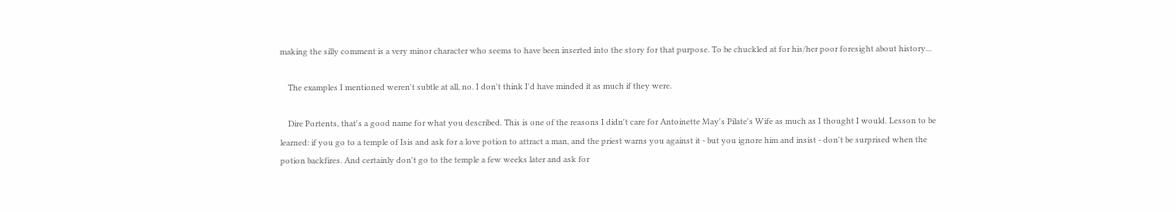making the silly comment is a very minor character who seems to have been inserted into the story for that purpose. To be chuckled at for his/her poor foresight about history...

    The examples I mentioned weren't subtle at all, no. I don't think I'd have minded it as much if they were.

    Dire Portents, that's a good name for what you described. This is one of the reasons I didn't care for Antoinette May's Pilate's Wife as much as I thought I would. Lesson to be learned: if you go to a temple of Isis and ask for a love potion to attract a man, and the priest warns you against it - but you ignore him and insist - don't be surprised when the potion backfires. And certainly don't go to the temple a few weeks later and ask for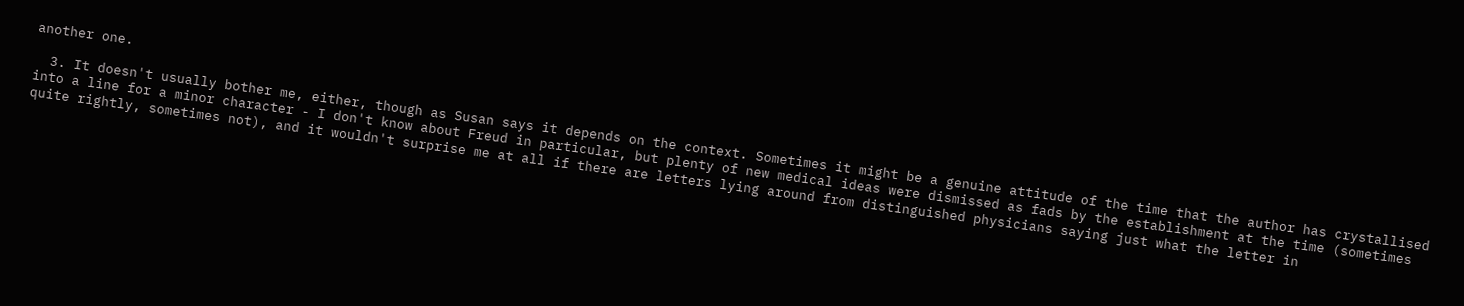another one.

  3. It doesn't usually bother me, either, though as Susan says it depends on the context. Sometimes it might be a genuine attitude of the time that the author has crystallised into a line for a minor character - I don't know about Freud in particular, but plenty of new medical ideas were dismissed as fads by the establishment at the time (sometimes quite rightly, sometimes not), and it wouldn't surprise me at all if there are letters lying around from distinguished physicians saying just what the letter in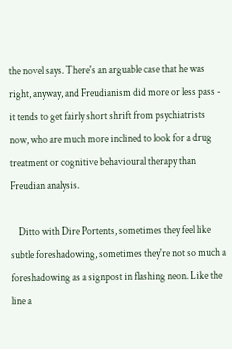the novel says. There's an arguable case that he was right, anyway, and Freudianism did more or less pass - it tends to get fairly short shrift from psychiatrists now, who are much more inclined to look for a drug treatment or cognitive behavioural therapy than Freudian analysis.

    Ditto with Dire Portents, sometimes they feel like subtle foreshadowing, sometimes they're not so much a foreshadowing as a signpost in flashing neon. Like the line a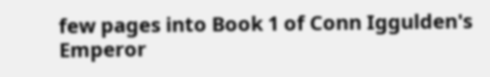few pages into Book 1 of Conn Iggulden's Emperor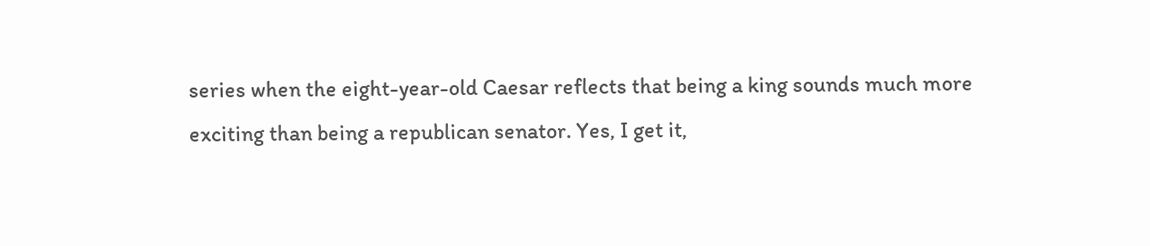series when the eight-year-old Caesar reflects that being a king sounds much more exciting than being a republican senator. Yes, I get it,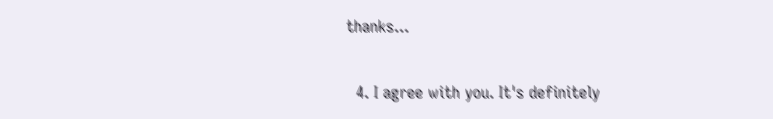thanks...

  4. I agree with you. It's definitely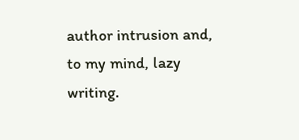author intrusion and, to my mind, lazy writing.